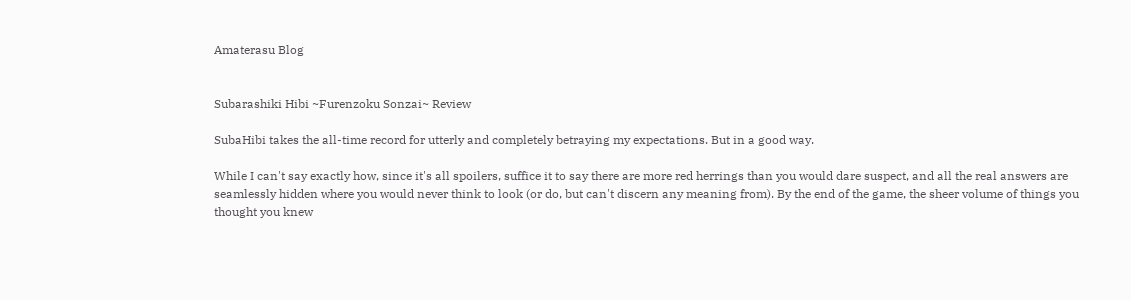Amaterasu Blog


Subarashiki Hibi ~Furenzoku Sonzai~ Review

SubaHibi takes the all-time record for utterly and completely betraying my expectations. But in a good way.

While I can't say exactly how, since it's all spoilers, suffice it to say there are more red herrings than you would dare suspect, and all the real answers are seamlessly hidden where you would never think to look (or do, but can't discern any meaning from). By the end of the game, the sheer volume of things you thought you knew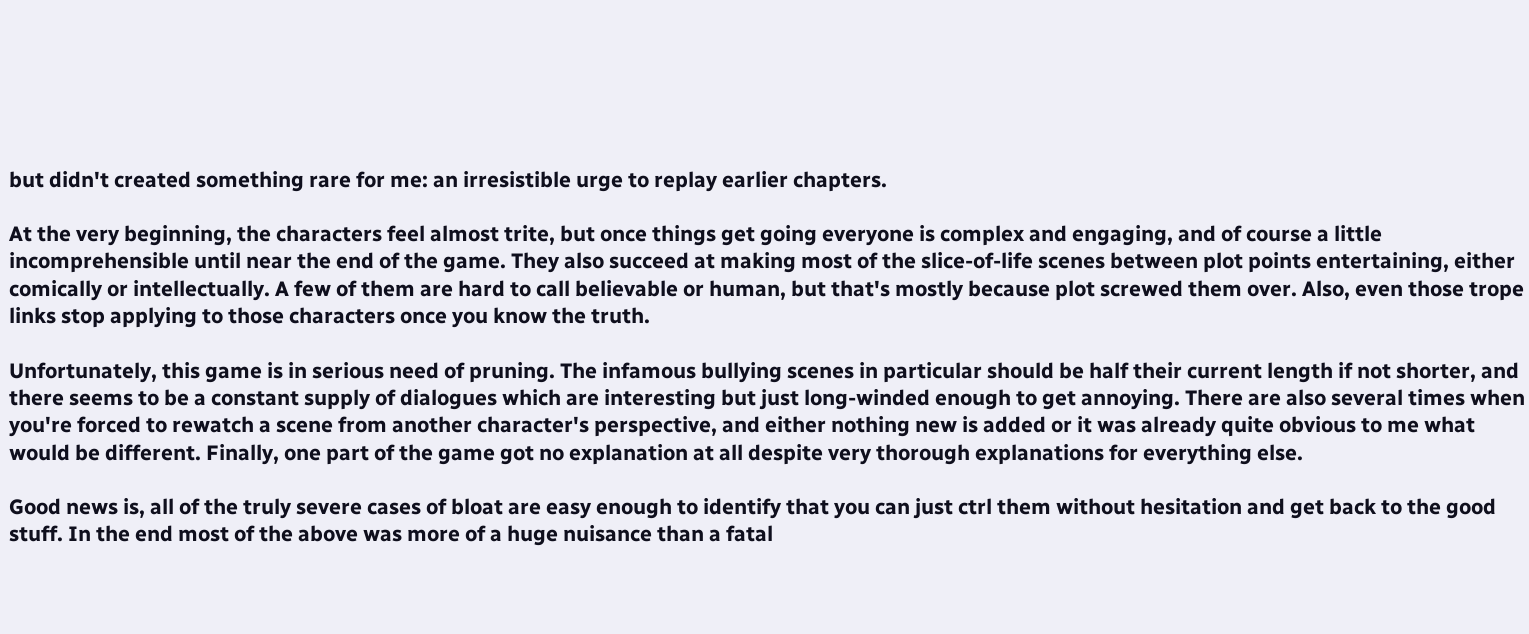but didn't created something rare for me: an irresistible urge to replay earlier chapters.

At the very beginning, the characters feel almost trite, but once things get going everyone is complex and engaging, and of course a little incomprehensible until near the end of the game. They also succeed at making most of the slice-of-life scenes between plot points entertaining, either comically or intellectually. A few of them are hard to call believable or human, but that's mostly because plot screwed them over. Also, even those trope links stop applying to those characters once you know the truth.

Unfortunately, this game is in serious need of pruning. The infamous bullying scenes in particular should be half their current length if not shorter, and there seems to be a constant supply of dialogues which are interesting but just long-winded enough to get annoying. There are also several times when you're forced to rewatch a scene from another character's perspective, and either nothing new is added or it was already quite obvious to me what would be different. Finally, one part of the game got no explanation at all despite very thorough explanations for everything else.

Good news is, all of the truly severe cases of bloat are easy enough to identify that you can just ctrl them without hesitation and get back to the good stuff. In the end most of the above was more of a huge nuisance than a fatal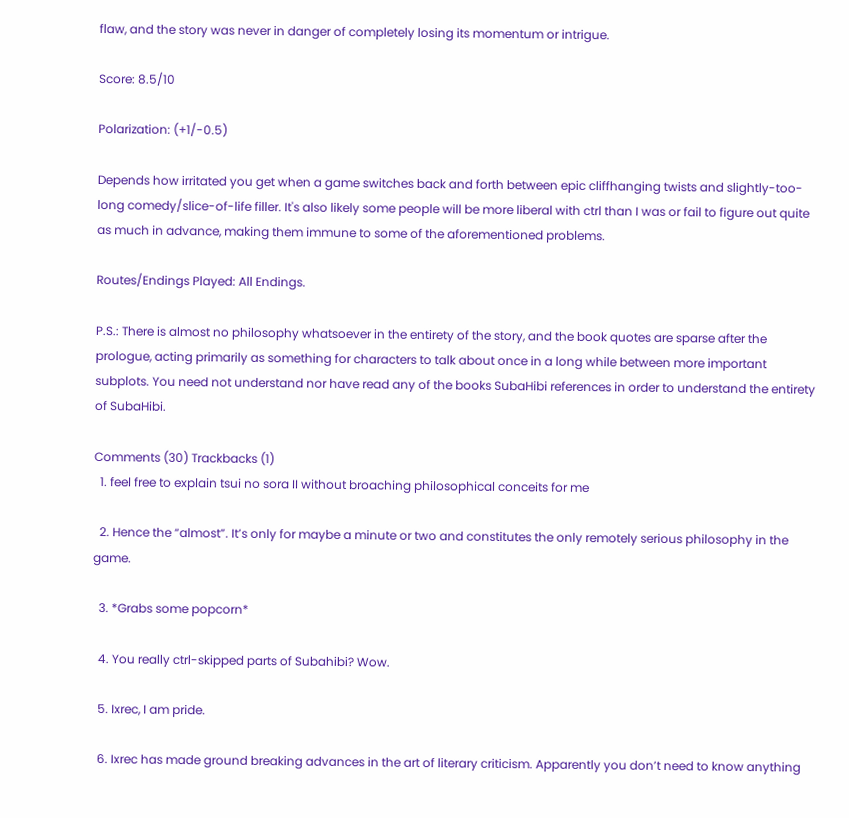flaw, and the story was never in danger of completely losing its momentum or intrigue.

Score: 8.5/10

Polarization: (+1/-0.5)

Depends how irritated you get when a game switches back and forth between epic cliffhanging twists and slightly-too-long comedy/slice-of-life filler. It's also likely some people will be more liberal with ctrl than I was or fail to figure out quite as much in advance, making them immune to some of the aforementioned problems.

Routes/Endings Played: All Endings.

P.S.: There is almost no philosophy whatsoever in the entirety of the story, and the book quotes are sparse after the prologue, acting primarily as something for characters to talk about once in a long while between more important subplots. You need not understand nor have read any of the books SubaHibi references in order to understand the entirety of SubaHibi.

Comments (30) Trackbacks (1)
  1. feel free to explain tsui no sora II without broaching philosophical conceits for me

  2. Hence the “almost”. It’s only for maybe a minute or two and constitutes the only remotely serious philosophy in the game.

  3. *Grabs some popcorn*

  4. You really ctrl-skipped parts of Subahibi? Wow.

  5. Ixrec, I am pride.

  6. Ixrec has made ground breaking advances in the art of literary criticism. Apparently you don’t need to know anything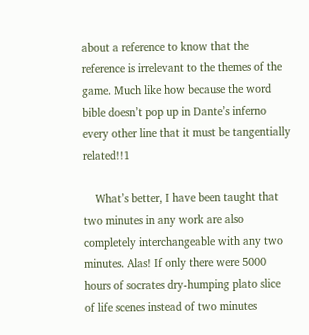about a reference to know that the reference is irrelevant to the themes of the game. Much like how because the word bible doesn’t pop up in Dante’s inferno every other line that it must be tangentially related!!1

    What’s better, I have been taught that two minutes in any work are also completely interchangeable with any two minutes. Alas! If only there were 5000 hours of socrates dry-humping plato slice of life scenes instead of two minutes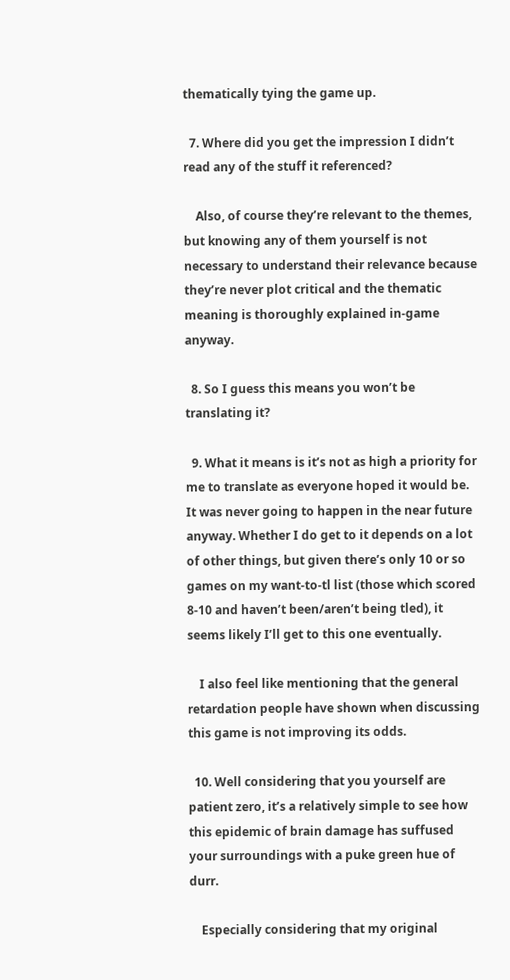thematically tying the game up.

  7. Where did you get the impression I didn’t read any of the stuff it referenced?

    Also, of course they’re relevant to the themes, but knowing any of them yourself is not necessary to understand their relevance because they’re never plot critical and the thematic meaning is thoroughly explained in-game anyway.

  8. So I guess this means you won’t be translating it?

  9. What it means is it’s not as high a priority for me to translate as everyone hoped it would be. It was never going to happen in the near future anyway. Whether I do get to it depends on a lot of other things, but given there’s only 10 or so games on my want-to-tl list (those which scored 8-10 and haven’t been/aren’t being tled), it seems likely I’ll get to this one eventually.

    I also feel like mentioning that the general retardation people have shown when discussing this game is not improving its odds.

  10. Well considering that you yourself are patient zero, it’s a relatively simple to see how this epidemic of brain damage has suffused your surroundings with a puke green hue of durr.

    Especially considering that my original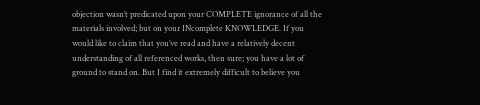objection wasn’t predicated upon your COMPLETE ignorance of all the materials involved; but on your INcomplete KNOWLEDGE. If you would like to claim that you’ve read and have a relatively decent understanding of all referenced works, then sure; you have a lot of ground to stand on. But I find it extremely difficult to believe you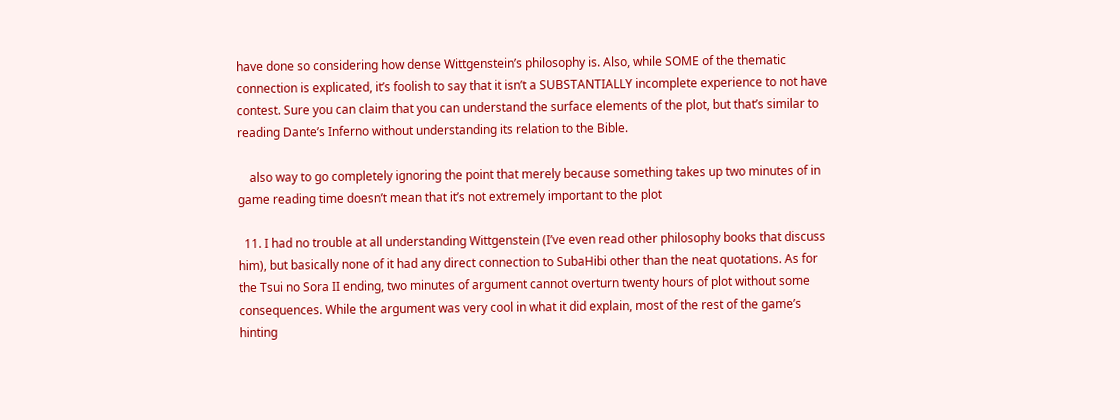have done so considering how dense Wittgenstein’s philosophy is. Also, while SOME of the thematic connection is explicated, it’s foolish to say that it isn’t a SUBSTANTIALLY incomplete experience to not have contest. Sure you can claim that you can understand the surface elements of the plot, but that’s similar to reading Dante’s Inferno without understanding its relation to the Bible.

    also way to go completely ignoring the point that merely because something takes up two minutes of in game reading time doesn’t mean that it’s not extremely important to the plot

  11. I had no trouble at all understanding Wittgenstein (I’ve even read other philosophy books that discuss him), but basically none of it had any direct connection to SubaHibi other than the neat quotations. As for the Tsui no Sora II ending, two minutes of argument cannot overturn twenty hours of plot without some consequences. While the argument was very cool in what it did explain, most of the rest of the game’s hinting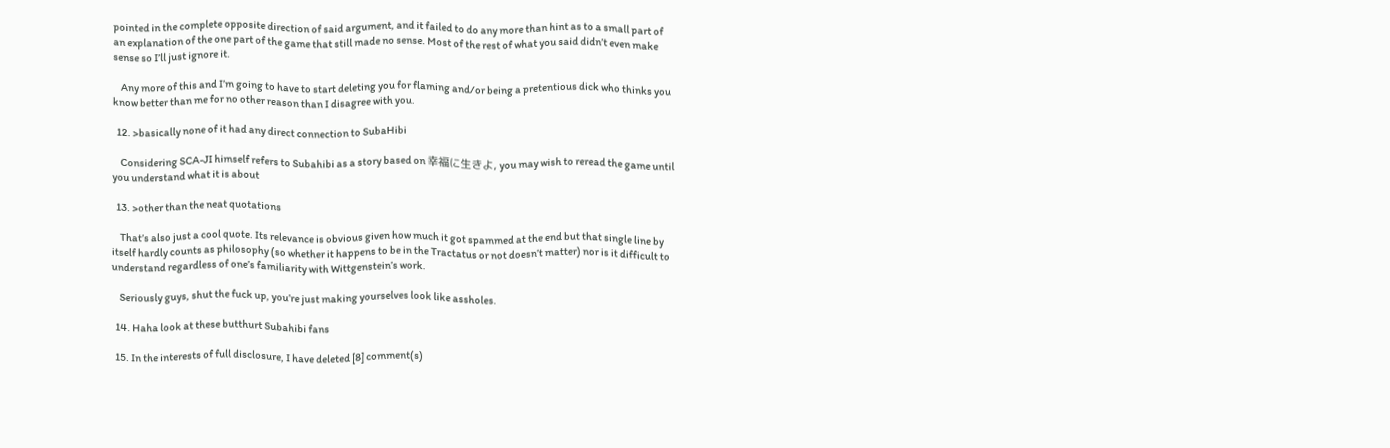pointed in the complete opposite direction of said argument, and it failed to do any more than hint as to a small part of an explanation of the one part of the game that still made no sense. Most of the rest of what you said didn’t even make sense so I’ll just ignore it.

    Any more of this and I’m going to have to start deleting you for flaming and/or being a pretentious dick who thinks you know better than me for no other reason than I disagree with you.

  12. >basically none of it had any direct connection to SubaHibi

    Considering SCA-JI himself refers to Subahibi as a story based on 幸福に生きよ, you may wish to reread the game until you understand what it is about

  13. >other than the neat quotations

    That’s also just a cool quote. Its relevance is obvious given how much it got spammed at the end but that single line by itself hardly counts as philosophy (so whether it happens to be in the Tractatus or not doesn’t matter) nor is it difficult to understand regardless of one’s familiarity with Wittgenstein’s work.

    Seriously guys, shut the fuck up, you’re just making yourselves look like assholes.

  14. Haha look at these butthurt Subahibi fans

  15. In the interests of full disclosure, I have deleted [8] comment(s)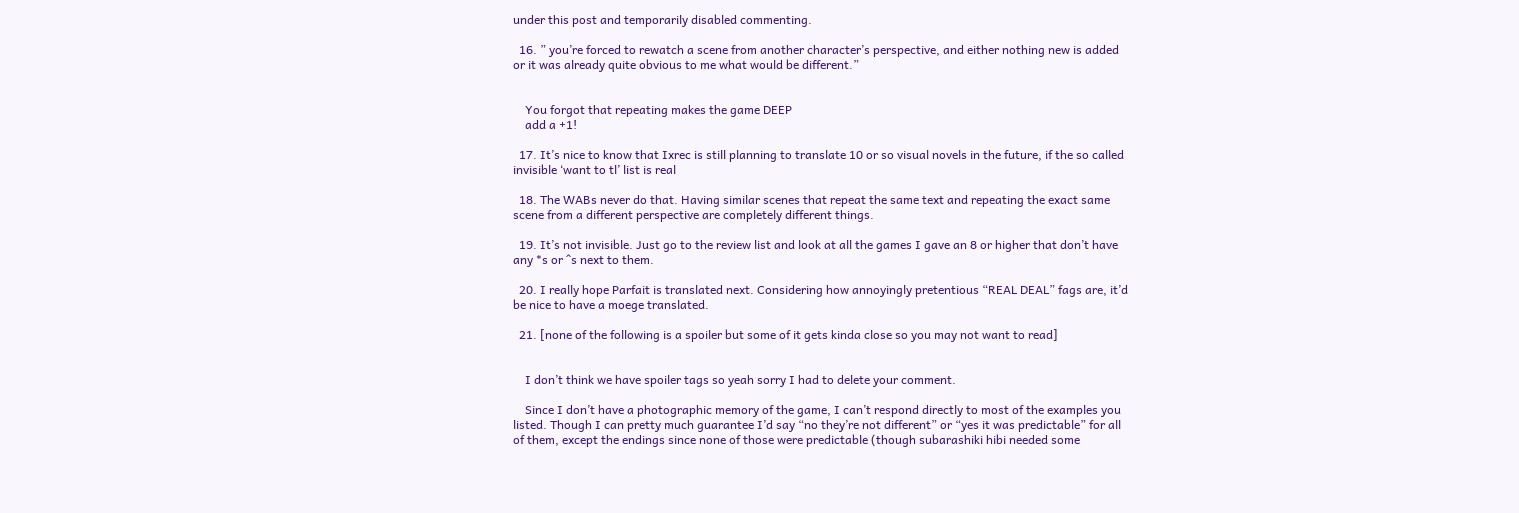under this post and temporarily disabled commenting.

  16. ” you’re forced to rewatch a scene from another character’s perspective, and either nothing new is added or it was already quite obvious to me what would be different.”


    You forgot that repeating makes the game DEEP
    add a +1!

  17. It’s nice to know that Ixrec is still planning to translate 10 or so visual novels in the future, if the so called invisible ‘want to tl’ list is real

  18. The WABs never do that. Having similar scenes that repeat the same text and repeating the exact same scene from a different perspective are completely different things.

  19. It’s not invisible. Just go to the review list and look at all the games I gave an 8 or higher that don’t have any *s or ^s next to them.

  20. I really hope Parfait is translated next. Considering how annoyingly pretentious “REAL DEAL” fags are, it’d be nice to have a moege translated.

  21. [none of the following is a spoiler but some of it gets kinda close so you may not want to read]


    I don’t think we have spoiler tags so yeah sorry I had to delete your comment.

    Since I don’t have a photographic memory of the game, I can’t respond directly to most of the examples you listed. Though I can pretty much guarantee I’d say “no they’re not different” or “yes it was predictable” for all of them, except the endings since none of those were predictable (though subarashiki hibi needed some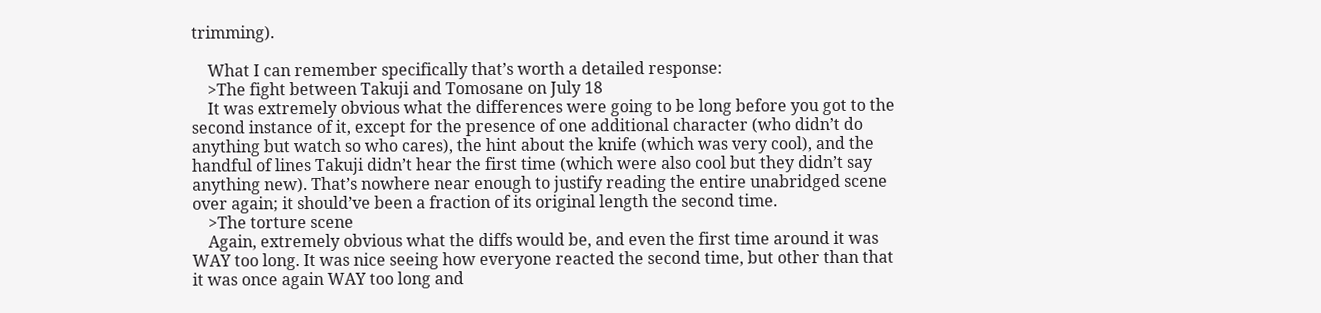trimming).

    What I can remember specifically that’s worth a detailed response:
    >The fight between Takuji and Tomosane on July 18
    It was extremely obvious what the differences were going to be long before you got to the second instance of it, except for the presence of one additional character (who didn’t do anything but watch so who cares), the hint about the knife (which was very cool), and the handful of lines Takuji didn’t hear the first time (which were also cool but they didn’t say anything new). That’s nowhere near enough to justify reading the entire unabridged scene over again; it should’ve been a fraction of its original length the second time.
    >The torture scene
    Again, extremely obvious what the diffs would be, and even the first time around it was WAY too long. It was nice seeing how everyone reacted the second time, but other than that it was once again WAY too long and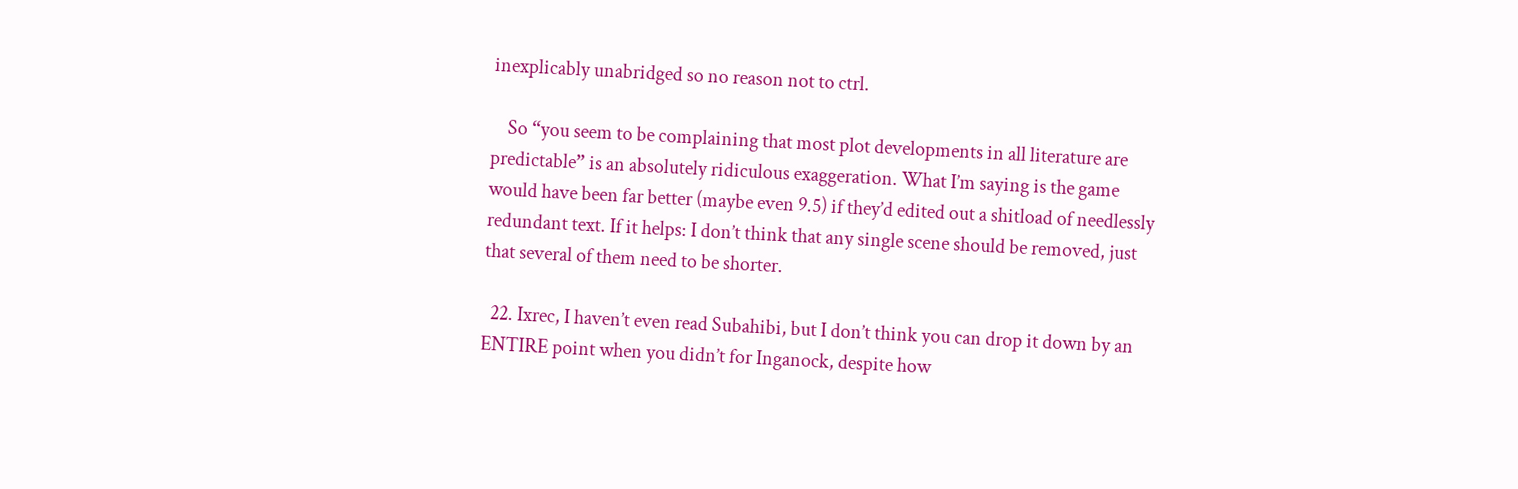inexplicably unabridged so no reason not to ctrl.

    So “you seem to be complaining that most plot developments in all literature are predictable” is an absolutely ridiculous exaggeration. What I’m saying is the game would have been far better (maybe even 9.5) if they’d edited out a shitload of needlessly redundant text. If it helps: I don’t think that any single scene should be removed, just that several of them need to be shorter.

  22. Ixrec, I haven’t even read Subahibi, but I don’t think you can drop it down by an ENTIRE point when you didn’t for Inganock, despite how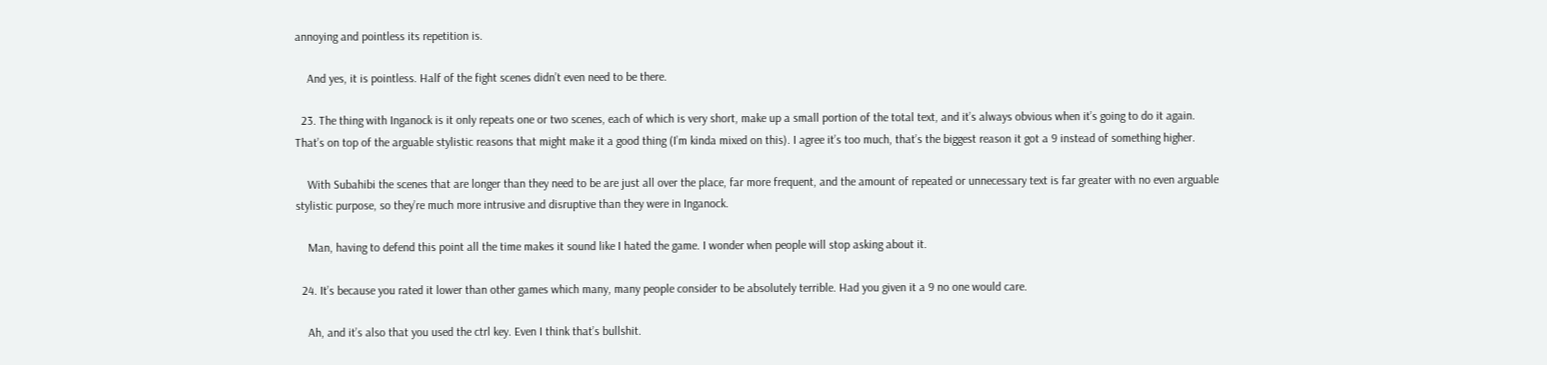annoying and pointless its repetition is.

    And yes, it is pointless. Half of the fight scenes didn’t even need to be there.

  23. The thing with Inganock is it only repeats one or two scenes, each of which is very short, make up a small portion of the total text, and it’s always obvious when it’s going to do it again. That’s on top of the arguable stylistic reasons that might make it a good thing (I’m kinda mixed on this). I agree it’s too much, that’s the biggest reason it got a 9 instead of something higher.

    With Subahibi the scenes that are longer than they need to be are just all over the place, far more frequent, and the amount of repeated or unnecessary text is far greater with no even arguable stylistic purpose, so they’re much more intrusive and disruptive than they were in Inganock.

    Man, having to defend this point all the time makes it sound like I hated the game. I wonder when people will stop asking about it.

  24. It’s because you rated it lower than other games which many, many people consider to be absolutely terrible. Had you given it a 9 no one would care.

    Ah, and it’s also that you used the ctrl key. Even I think that’s bullshit.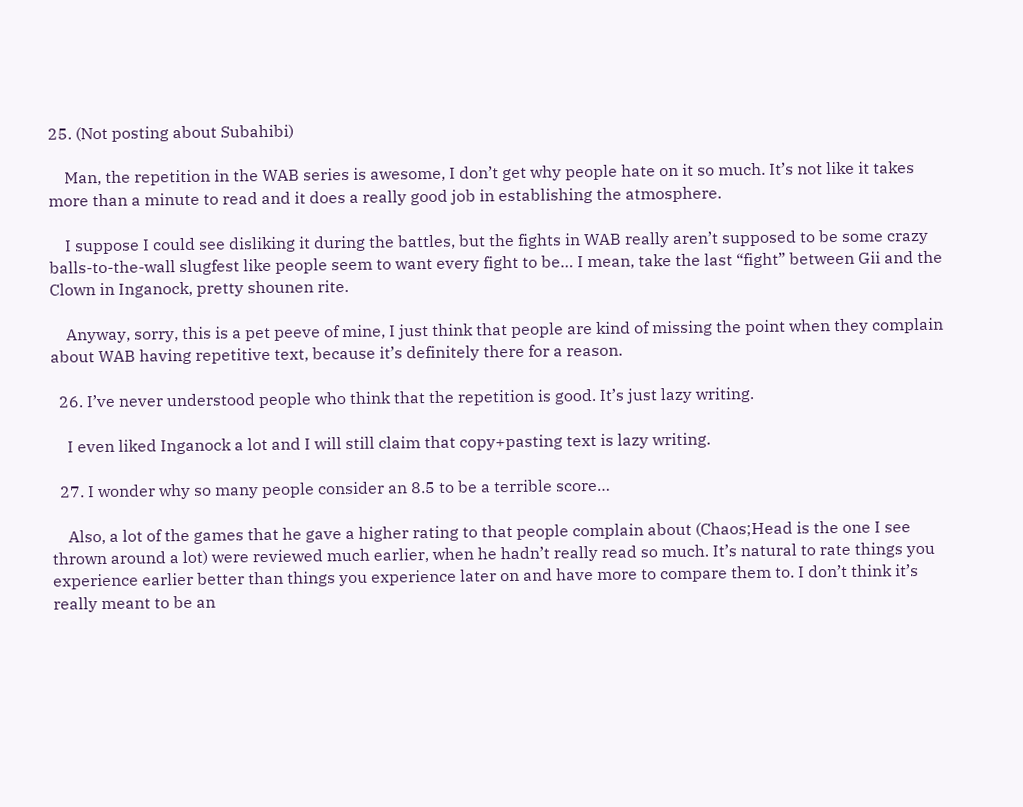25. (Not posting about Subahibi)

    Man, the repetition in the WAB series is awesome, I don’t get why people hate on it so much. It’s not like it takes more than a minute to read and it does a really good job in establishing the atmosphere.

    I suppose I could see disliking it during the battles, but the fights in WAB really aren’t supposed to be some crazy balls-to-the-wall slugfest like people seem to want every fight to be… I mean, take the last “fight” between Gii and the Clown in Inganock, pretty shounen rite.

    Anyway, sorry, this is a pet peeve of mine, I just think that people are kind of missing the point when they complain about WAB having repetitive text, because it’s definitely there for a reason.

  26. I’ve never understood people who think that the repetition is good. It’s just lazy writing.

    I even liked Inganock a lot and I will still claim that copy+pasting text is lazy writing.

  27. I wonder why so many people consider an 8.5 to be a terrible score…

    Also, a lot of the games that he gave a higher rating to that people complain about (Chaos;Head is the one I see thrown around a lot) were reviewed much earlier, when he hadn’t really read so much. It’s natural to rate things you experience earlier better than things you experience later on and have more to compare them to. I don’t think it’s really meant to be an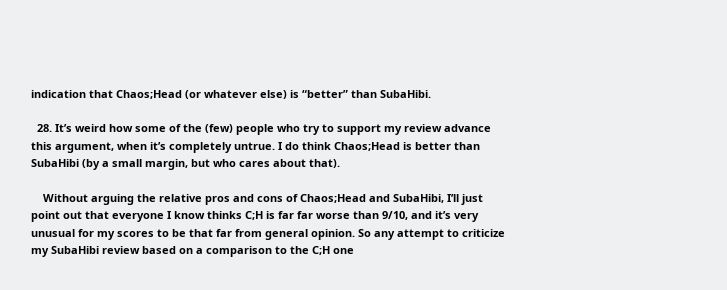indication that Chaos;Head (or whatever else) is “better” than SubaHibi.

  28. It’s weird how some of the (few) people who try to support my review advance this argument, when it’s completely untrue. I do think Chaos;Head is better than SubaHibi (by a small margin, but who cares about that).

    Without arguing the relative pros and cons of Chaos;Head and SubaHibi, I’ll just point out that everyone I know thinks C;H is far far worse than 9/10, and it’s very unusual for my scores to be that far from general opinion. So any attempt to criticize my SubaHibi review based on a comparison to the C;H one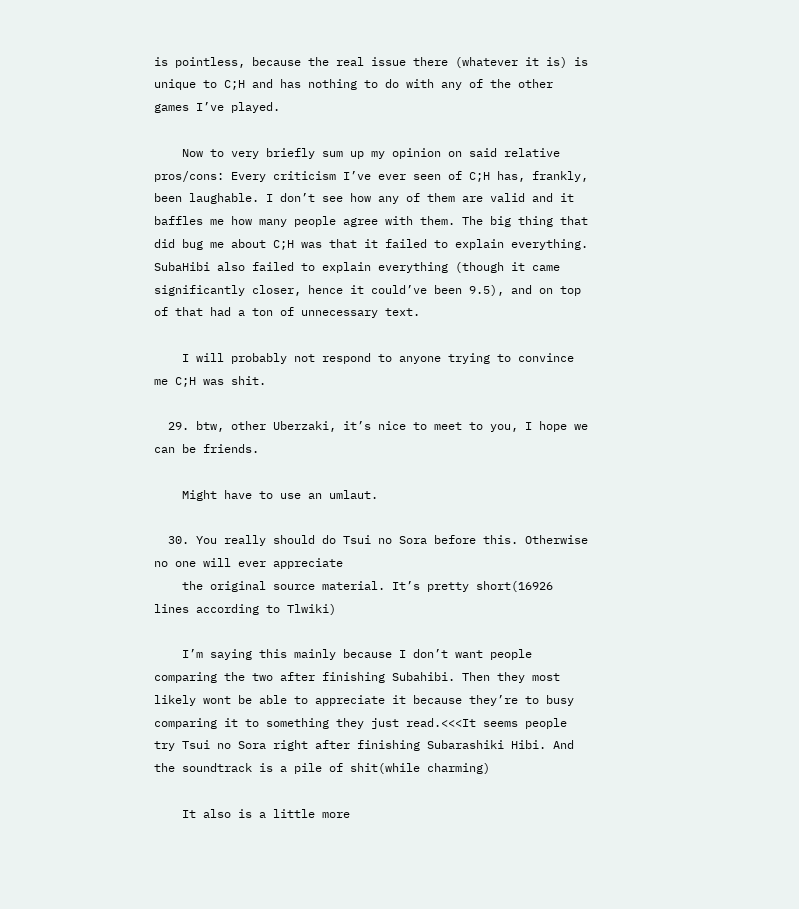is pointless, because the real issue there (whatever it is) is unique to C;H and has nothing to do with any of the other games I’ve played.

    Now to very briefly sum up my opinion on said relative pros/cons: Every criticism I’ve ever seen of C;H has, frankly, been laughable. I don’t see how any of them are valid and it baffles me how many people agree with them. The big thing that did bug me about C;H was that it failed to explain everything. SubaHibi also failed to explain everything (though it came significantly closer, hence it could’ve been 9.5), and on top of that had a ton of unnecessary text.

    I will probably not respond to anyone trying to convince me C;H was shit.

  29. btw, other Uberzaki, it’s nice to meet to you, I hope we can be friends.

    Might have to use an umlaut.

  30. You really should do Tsui no Sora before this. Otherwise no one will ever appreciate
    the original source material. It’s pretty short(16926 lines according to Tlwiki)

    I’m saying this mainly because I don’t want people comparing the two after finishing Subahibi. Then they most likely wont be able to appreciate it because they’re to busy comparing it to something they just read.<<<It seems people try Tsui no Sora right after finishing Subarashiki Hibi. And the soundtrack is a pile of shit(while charming)

    It also is a little more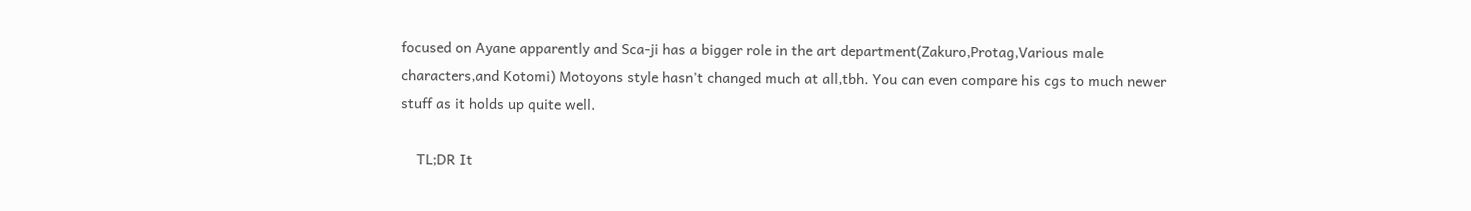focused on Ayane apparently and Sca-ji has a bigger role in the art department(Zakuro,Protag,Various male characters,and Kotomi) Motoyons style hasn't changed much at all,tbh. You can even compare his cgs to much newer stuff as it holds up quite well.

    TL;DR It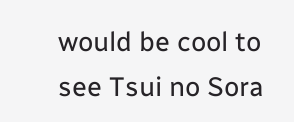would be cool to see Tsui no Sora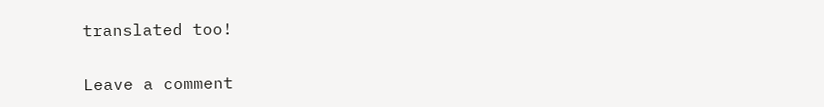translated too!

Leave a comment